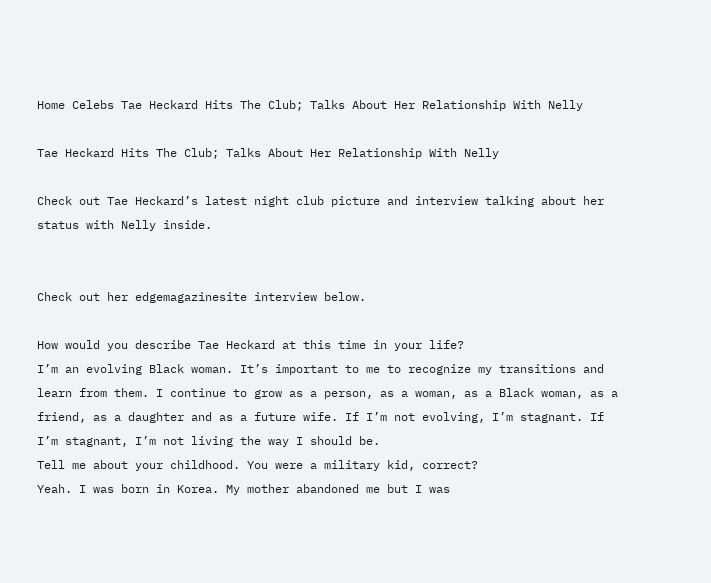Home Celebs Tae Heckard Hits The Club; Talks About Her Relationship With Nelly

Tae Heckard Hits The Club; Talks About Her Relationship With Nelly

Check out Tae Heckard’s latest night club picture and interview talking about her status with Nelly inside.


Check out her edgemagazinesite interview below.

How would you describe Tae Heckard at this time in your life?
I’m an evolving Black woman. It’s important to me to recognize my transitions and learn from them. I continue to grow as a person, as a woman, as a Black woman, as a friend, as a daughter and as a future wife. If I’m not evolving, I’m stagnant. If I’m stagnant, I’m not living the way I should be.
Tell me about your childhood. You were a military kid, correct?
Yeah. I was born in Korea. My mother abandoned me but I was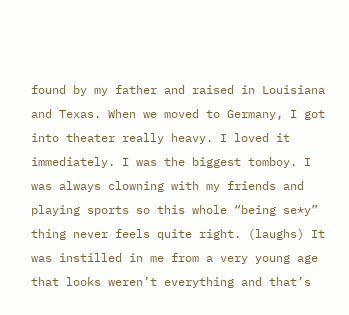found by my father and raised in Louisiana and Texas. When we moved to Germany, I got into theater really heavy. I loved it immediately. I was the biggest tomboy. I was always clowning with my friends and playing sports so this whole “being se*y” thing never feels quite right. (laughs) It was instilled in me from a very young age that looks weren’t everything and that’s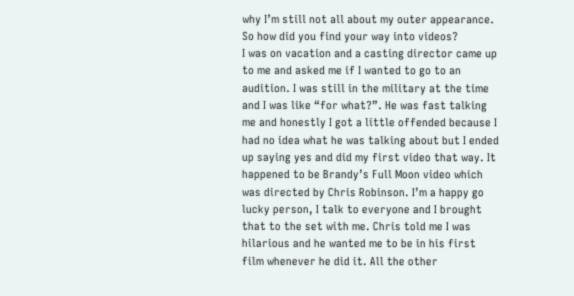why I’m still not all about my outer appearance.
So how did you find your way into videos?
I was on vacation and a casting director came up to me and asked me if I wanted to go to an audition. I was still in the military at the time and I was like “for what?”. He was fast talking me and honestly I got a little offended because I had no idea what he was talking about but I ended up saying yes and did my first video that way. It happened to be Brandy’s Full Moon video which was directed by Chris Robinson. I’m a happy go lucky person, I talk to everyone and I brought that to the set with me. Chris told me I was hilarious and he wanted me to be in his first film whenever he did it. All the other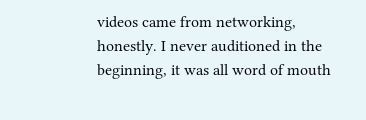videos came from networking, honestly. I never auditioned in the beginning, it was all word of mouth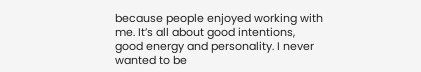because people enjoyed working with me. It’s all about good intentions, good energy and personality. I never wanted to be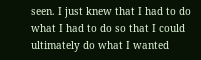seen. I just knew that I had to do what I had to do so that I could ultimately do what I wanted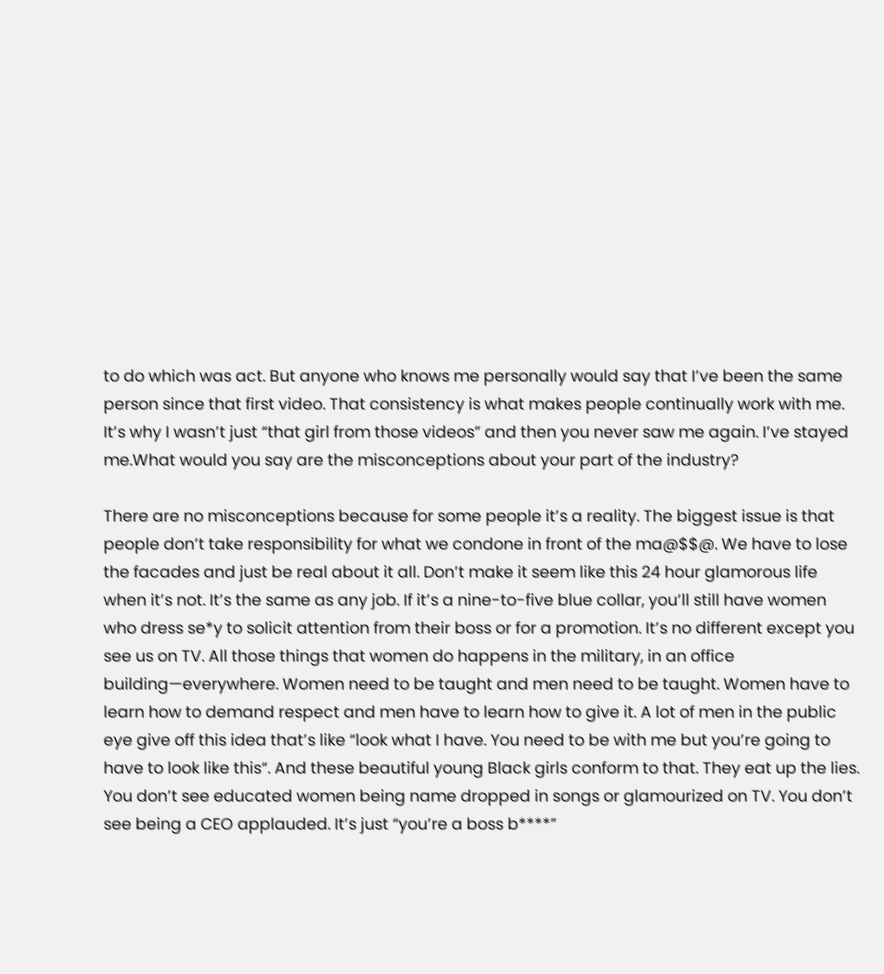to do which was act. But anyone who knows me personally would say that I’ve been the same person since that first video. That consistency is what makes people continually work with me. It’s why I wasn’t just “that girl from those videos” and then you never saw me again. I’ve stayed me.What would you say are the misconceptions about your part of the industry?

There are no misconceptions because for some people it’s a reality. The biggest issue is that people don’t take responsibility for what we condone in front of the ma@$$@. We have to lose the facades and just be real about it all. Don’t make it seem like this 24 hour glamorous life when it’s not. It’s the same as any job. If it’s a nine-to-five blue collar, you’ll still have women who dress se*y to solicit attention from their boss or for a promotion. It’s no different except you see us on TV. All those things that women do happens in the military, in an office building—everywhere. Women need to be taught and men need to be taught. Women have to learn how to demand respect and men have to learn how to give it. A lot of men in the public eye give off this idea that’s like “look what I have. You need to be with me but you’re going to have to look like this“. And these beautiful young Black girls conform to that. They eat up the lies. You don’t see educated women being name dropped in songs or glamourized on TV. You don’t see being a CEO applauded. It’s just “you’re a boss b****”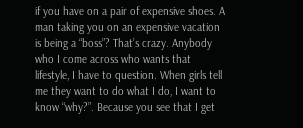if you have on a pair of expensive shoes. A man taking you on an expensive vacation is being a “boss”? That’s crazy. Anybody who I come across who wants that lifestyle, I have to question. When girls tell me they want to do what I do, I want to know “why?”. Because you see that I get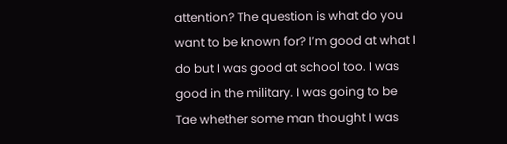attention? The question is what do you want to be known for? I’m good at what I do but I was good at school too. I was good in the military. I was going to be Tae whether some man thought I was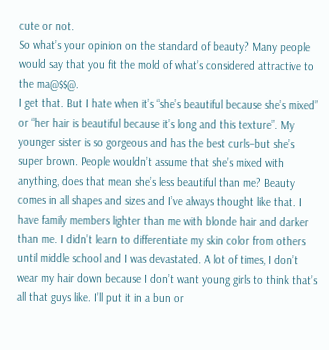cute or not.
So what’s your opinion on the standard of beauty? Many people would say that you fit the mold of what’s considered attractive to the ma@$$@.
I get that. But I hate when it’s “she’s beautiful because she’s mixed” or “her hair is beautiful because it’s long and this texture”. My younger sister is so gorgeous and has the best curls–but she’s super brown. People wouldn’t assume that she’s mixed with anything, does that mean she’s less beautiful than me? Beauty comes in all shapes and sizes and I’ve always thought like that. I have family members lighter than me with blonde hair and darker than me. I didn’t learn to differentiate my skin color from others until middle school and I was devastated. A lot of times, I don’t wear my hair down because I don’t want young girls to think that’s all that guys like. I’ll put it in a bun or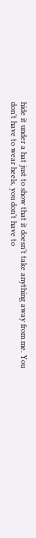hide it under a hat just to show that it doesn’t take anything away from me. You don’t have to wear heels, you don’t have to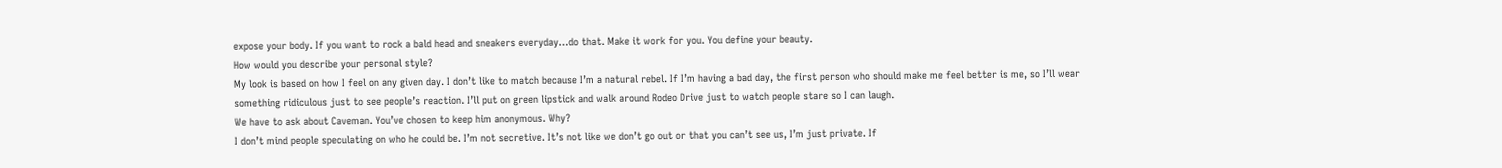expose your body. If you want to rock a bald head and sneakers everyday…do that. Make it work for you. You define your beauty.
How would you describe your personal style?
My look is based on how I feel on any given day. I don’t like to match because I’m a natural rebel. If I’m having a bad day, the first person who should make me feel better is me, so I’ll wear something ridiculous just to see people’s reaction. I’ll put on green lipstick and walk around Rodeo Drive just to watch people stare so I can laugh.
We have to ask about Caveman. You’ve chosen to keep him anonymous. Why?
I don’t mind people speculating on who he could be. I’m not secretive. It’s not like we don’t go out or that you can’t see us, I’m just private. If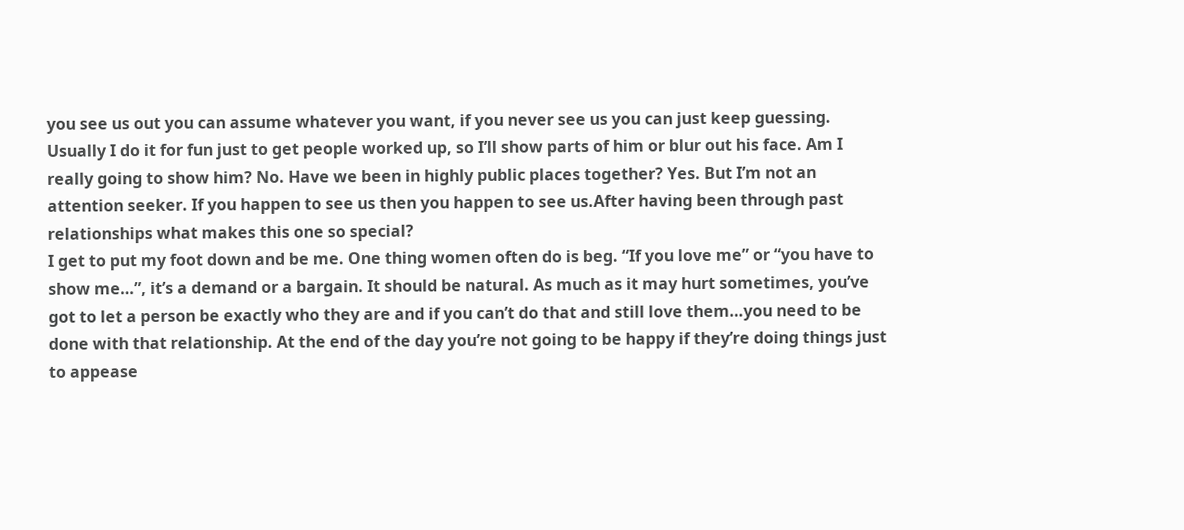you see us out you can assume whatever you want, if you never see us you can just keep guessing. Usually I do it for fun just to get people worked up, so I’ll show parts of him or blur out his face. Am I really going to show him? No. Have we been in highly public places together? Yes. But I’m not an attention seeker. If you happen to see us then you happen to see us.After having been through past relationships what makes this one so special?
I get to put my foot down and be me. One thing women often do is beg. “If you love me” or “you have to show me…”, it’s a demand or a bargain. It should be natural. As much as it may hurt sometimes, you’ve got to let a person be exactly who they are and if you can’t do that and still love them…you need to be done with that relationship. At the end of the day you’re not going to be happy if they’re doing things just to appease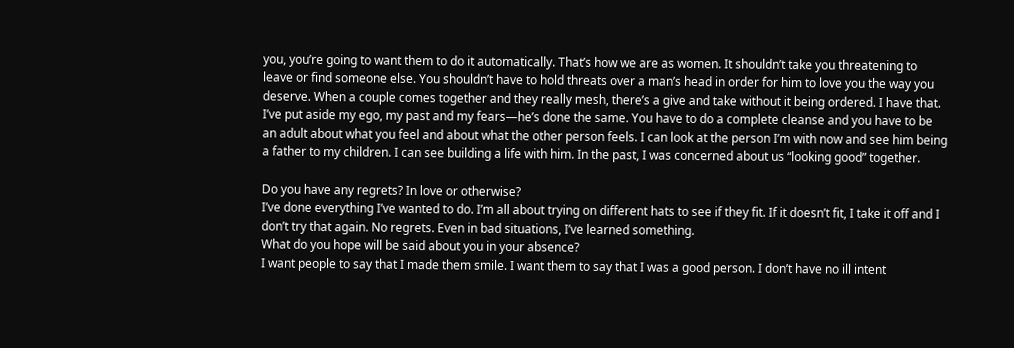you, you’re going to want them to do it automatically. That’s how we are as women. It shouldn’t take you threatening to leave or find someone else. You shouldn’t have to hold threats over a man’s head in order for him to love you the way you deserve. When a couple comes together and they really mesh, there’s a give and take without it being ordered. I have that. I’ve put aside my ego, my past and my fears—he’s done the same. You have to do a complete cleanse and you have to be an adult about what you feel and about what the other person feels. I can look at the person I’m with now and see him being a father to my children. I can see building a life with him. In the past, I was concerned about us “looking good” together.

Do you have any regrets? In love or otherwise?
I’ve done everything I’ve wanted to do. I’m all about trying on different hats to see if they fit. If it doesn’t fit, I take it off and I don’t try that again. No regrets. Even in bad situations, I’ve learned something.
What do you hope will be said about you in your absence?
I want people to say that I made them smile. I want them to say that I was a good person. I don’t have no ill intent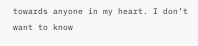towards anyone in my heart. I don’t want to know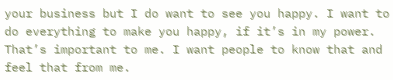your business but I do want to see you happy. I want to do everything to make you happy, if it’s in my power. That’s important to me. I want people to know that and feel that from me.